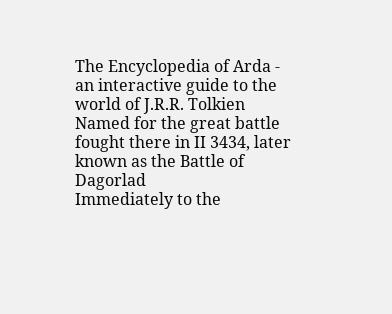The Encyclopedia of Arda - an interactive guide to the world of J.R.R. Tolkien
Named for the great battle fought there in II 3434, later known as the Battle of Dagorlad
Immediately to the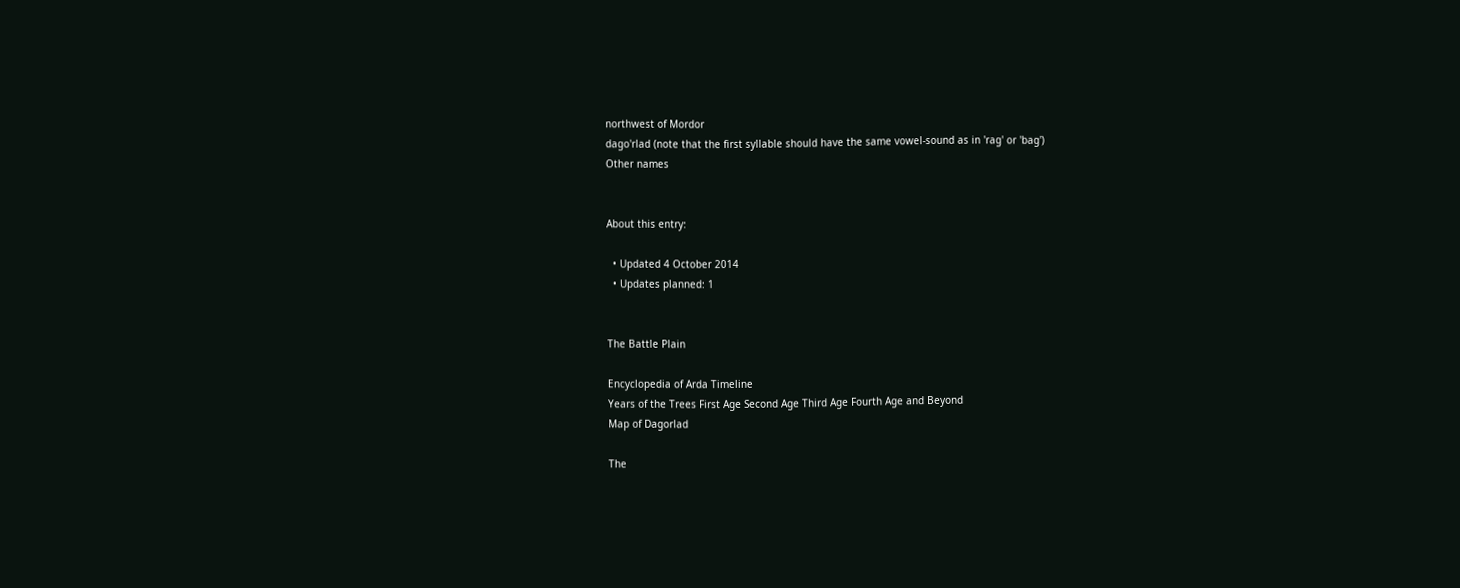northwest of Mordor
dago'rlad (note that the first syllable should have the same vowel-sound as in 'rag' or 'bag')
Other names


About this entry:

  • Updated 4 October 2014
  • Updates planned: 1


The Battle Plain

Encyclopedia of Arda Timeline
Years of the Trees First Age Second Age Third Age Fourth Age and Beyond
Map of Dagorlad

The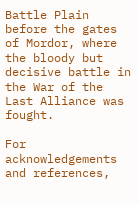Battle Plain before the gates of Mordor, where the bloody but decisive battle in the War of the Last Alliance was fought.

For acknowledgements and references,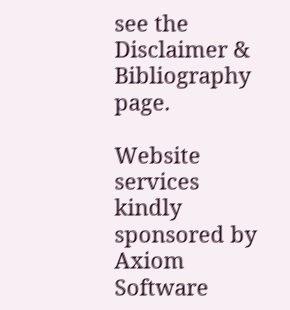see the Disclaimer & Bibliography page.

Website services kindly sponsored by Axiom Software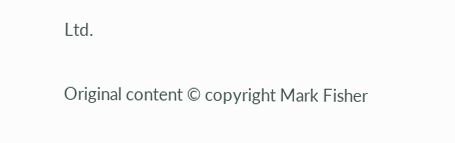Ltd.

Original content © copyright Mark Fisher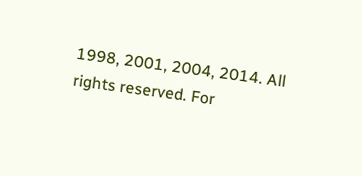1998, 2001, 2004, 2014. All rights reserved. For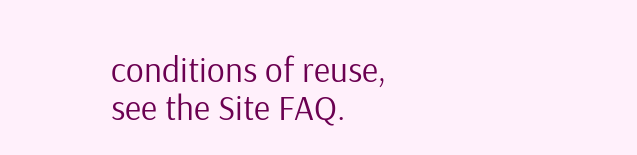conditions of reuse, see the Site FAQ.